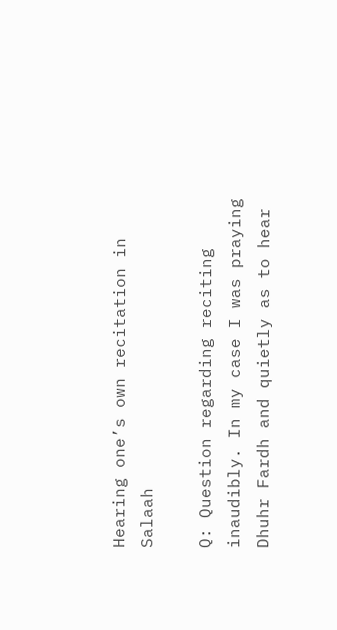Hearing one’s own recitation in Salaah

Q: Question regarding reciting inaudibly. In my case I was praying Dhuhr Fardh and quietly as to hear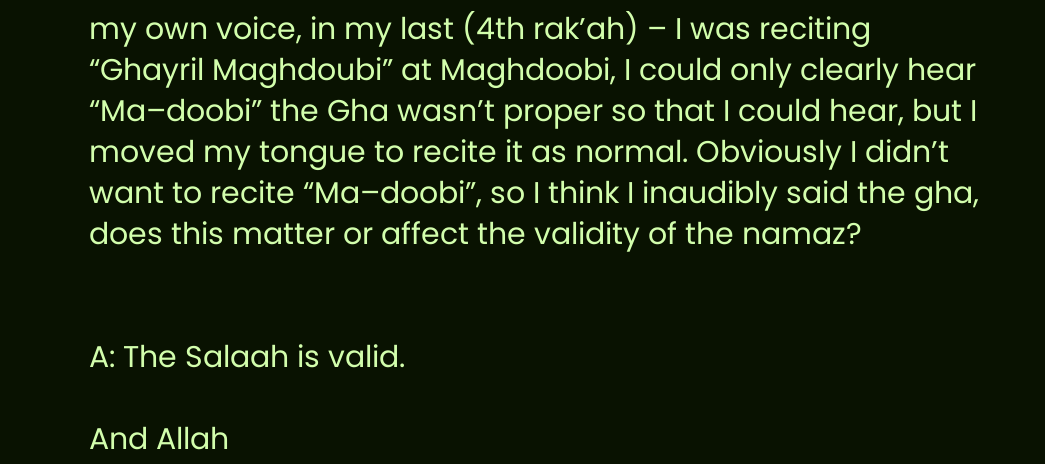my own voice, in my last (4th rak’ah) – I was reciting “Ghayril Maghdoubi” at Maghdoobi, I could only clearly hear “Ma–doobi” the Gha wasn’t proper so that I could hear, but I moved my tongue to recite it as normal. Obviously I didn’t want to recite “Ma–doobi”, so I think I inaudibly said the gha, does this matter or affect the validity of the namaz?


A: The Salaah is valid.

And Allah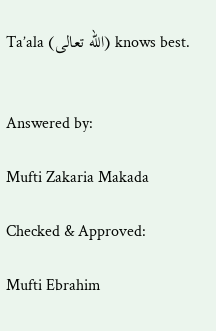Ta’ala (الله تعالى) knows best.


Answered by:

Mufti Zakaria Makada

Checked & Approved:

Mufti Ebrahim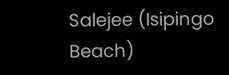Salejee (Isipingo Beach)